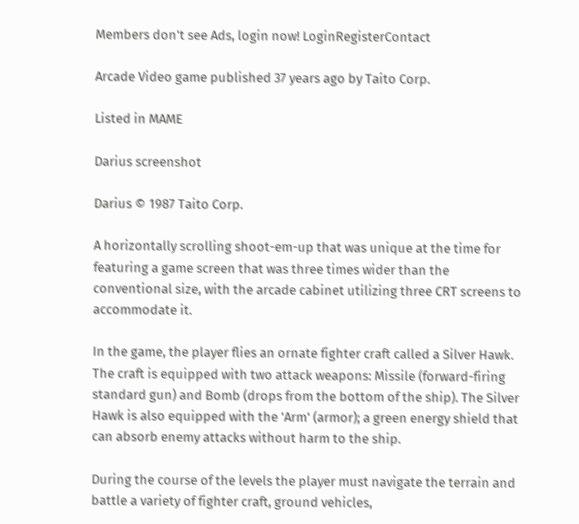Members don't see Ads, login now! LoginRegisterContact

Arcade Video game published 37 years ago by Taito Corp.

Listed in MAME

Darius screenshot

Darius © 1987 Taito Corp.

A horizontally scrolling shoot-em-up that was unique at the time for featuring a game screen that was three times wider than the conventional size, with the arcade cabinet utilizing three CRT screens to accommodate it.

In the game, the player flies an ornate fighter craft called a Silver Hawk. The craft is equipped with two attack weapons: Missile (forward-firing standard gun) and Bomb (drops from the bottom of the ship). The Silver Hawk is also equipped with the 'Arm' (armor); a green energy shield that can absorb enemy attacks without harm to the ship.

During the course of the levels the player must navigate the terrain and battle a variety of fighter craft, ground vehicles,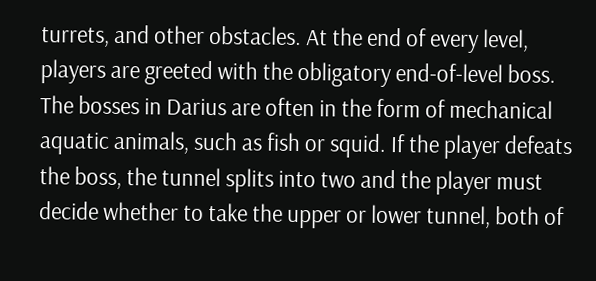turrets, and other obstacles. At the end of every level, players are greeted with the obligatory end-of-level boss. The bosses in Darius are often in the form of mechanical aquatic animals, such as fish or squid. If the player defeats the boss, the tunnel splits into two and the player must decide whether to take the upper or lower tunnel, both of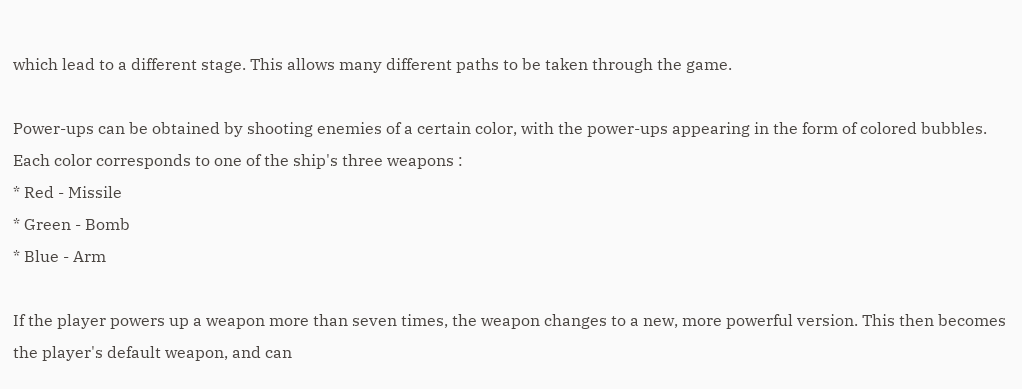which lead to a different stage. This allows many different paths to be taken through the game.

Power-ups can be obtained by shooting enemies of a certain color, with the power-ups appearing in the form of colored bubbles. Each color corresponds to one of the ship's three weapons :
* Red - Missile
* Green - Bomb
* Blue - Arm

If the player powers up a weapon more than seven times, the weapon changes to a new, more powerful version. This then becomes the player's default weapon, and can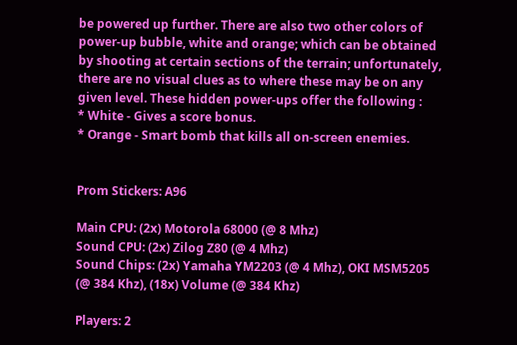be powered up further. There are also two other colors of power-up bubble, white and orange; which can be obtained by shooting at certain sections of the terrain; unfortunately, there are no visual clues as to where these may be on any given level. These hidden power-ups offer the following :
* White - Gives a score bonus.
* Orange - Smart bomb that kills all on-screen enemies.


Prom Stickers: A96

Main CPU: (2x) Motorola 68000 (@ 8 Mhz)
Sound CPU: (2x) Zilog Z80 (@ 4 Mhz)
Sound Chips: (2x) Yamaha YM2203 (@ 4 Mhz), OKI MSM5205 (@ 384 Khz), (18x) Volume (@ 384 Khz)

Players: 2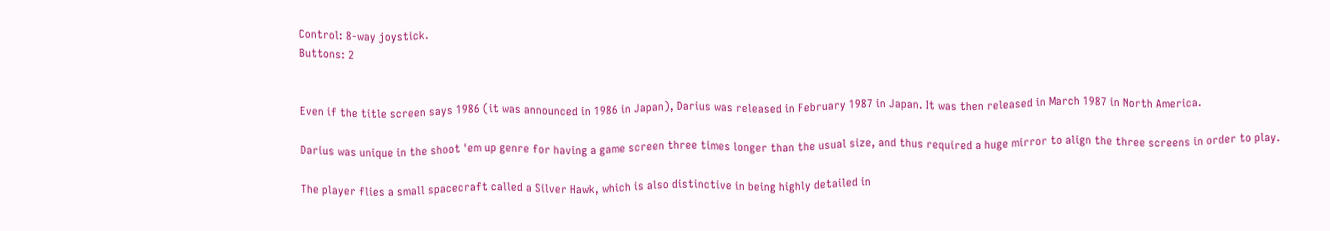Control: 8-way joystick.
Buttons: 2


Even if the title screen says 1986 (it was announced in 1986 in Japan), Darius was released in February 1987 in Japan. It was then released in March 1987 in North America.

Darius was unique in the shoot 'em up genre for having a game screen three times longer than the usual size, and thus required a huge mirror to align the three screens in order to play.

The player flies a small spacecraft called a Silver Hawk, which is also distinctive in being highly detailed in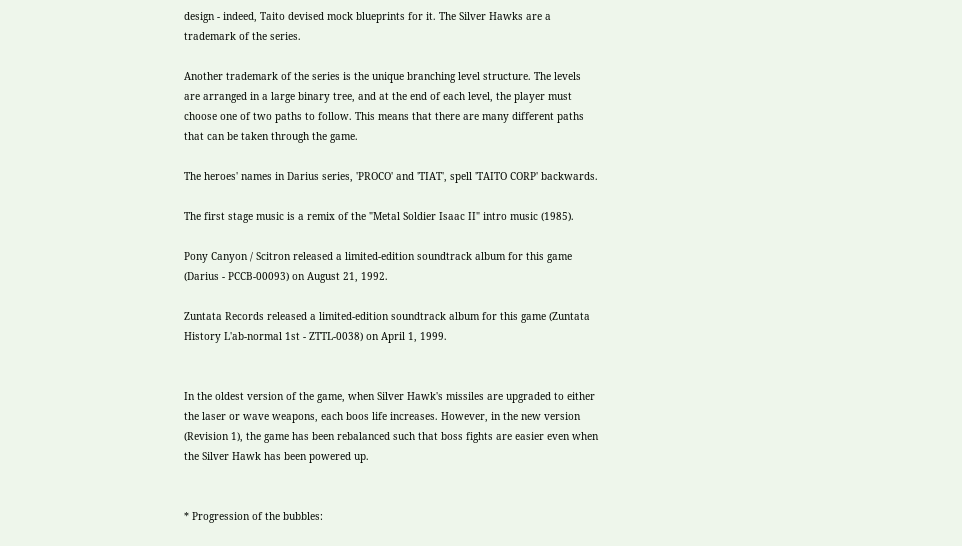design - indeed, Taito devised mock blueprints for it. The Silver Hawks are a trademark of the series.

Another trademark of the series is the unique branching level structure. The levels are arranged in a large binary tree, and at the end of each level, the player must choose one of two paths to follow. This means that there are many different paths that can be taken through the game.

The heroes' names in Darius series, 'PROCO' and 'TIAT', spell 'TAITO CORP' backwards.

The first stage music is a remix of the "Metal Soldier Isaac II" intro music (1985).

Pony Canyon / Scitron released a limited-edition soundtrack album for this game (Darius - PCCB-00093) on August 21, 1992.

Zuntata Records released a limited-edition soundtrack album for this game (Zuntata History L'ab-normal 1st - ZTTL-0038) on April 1, 1999.


In the oldest version of the game, when Silver Hawk's missiles are upgraded to either the laser or wave weapons, each boos life increases. However, in the new version (Revision 1), the game has been rebalanced such that boss fights are easier even when the Silver Hawk has been powered up.


* Progression of the bubbles: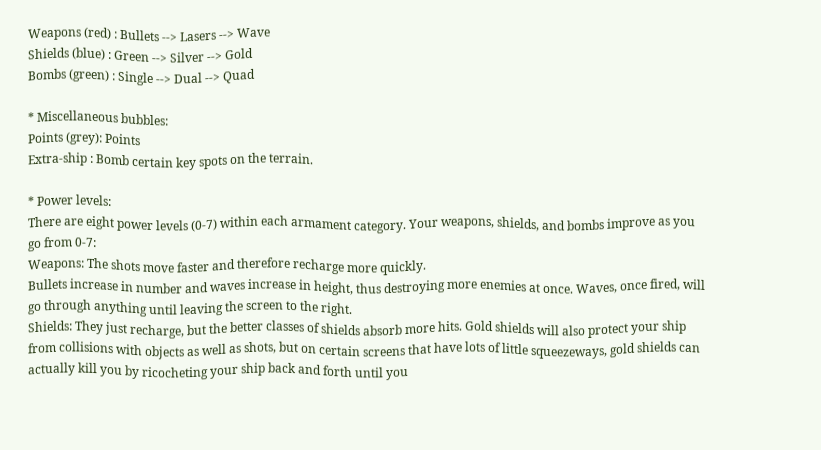Weapons (red) : Bullets --> Lasers --> Wave
Shields (blue) : Green --> Silver --> Gold
Bombs (green) : Single --> Dual --> Quad

* Miscellaneous bubbles:
Points (grey): Points
Extra-ship : Bomb certain key spots on the terrain.

* Power levels:
There are eight power levels (0-7) within each armament category. Your weapons, shields, and bombs improve as you go from 0-7:
Weapons: The shots move faster and therefore recharge more quickly.
Bullets increase in number and waves increase in height, thus destroying more enemies at once. Waves, once fired, will go through anything until leaving the screen to the right.
Shields: They just recharge, but the better classes of shields absorb more hits. Gold shields will also protect your ship from collisions with objects as well as shots, but on certain screens that have lots of little squeezeways, gold shields can actually kill you by ricocheting your ship back and forth until you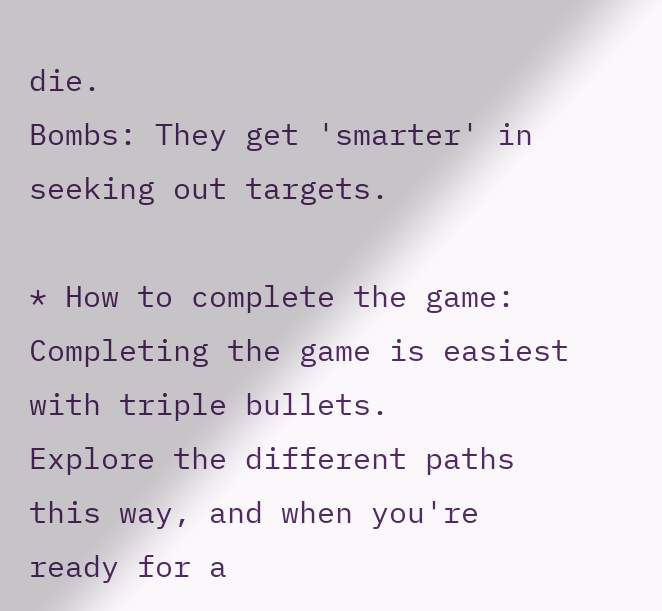die.
Bombs: They get 'smarter' in seeking out targets.

* How to complete the game:
Completing the game is easiest with triple bullets.
Explore the different paths this way, and when you're ready for a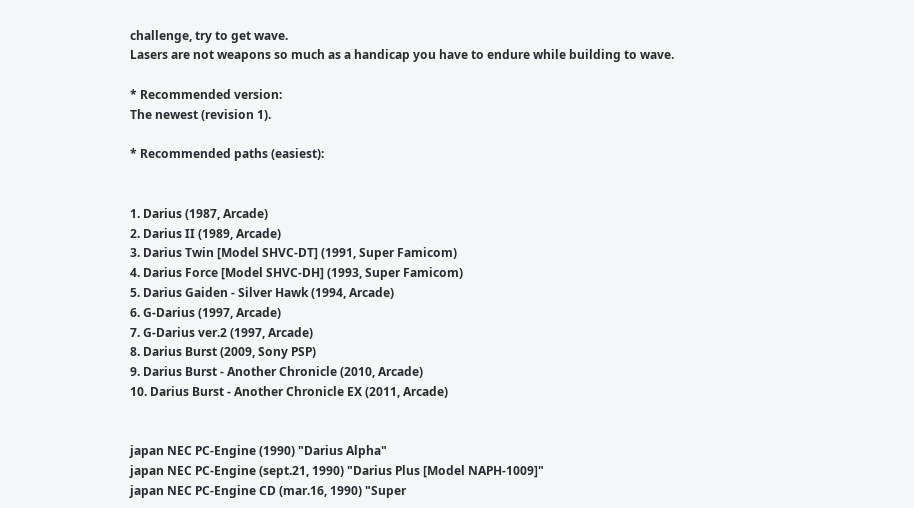challenge, try to get wave.
Lasers are not weapons so much as a handicap you have to endure while building to wave.

* Recommended version:
The newest (revision 1).

* Recommended paths (easiest):


1. Darius (1987, Arcade)
2. Darius II (1989, Arcade)
3. Darius Twin [Model SHVC-DT] (1991, Super Famicom)
4. Darius Force [Model SHVC-DH] (1993, Super Famicom)
5. Darius Gaiden - Silver Hawk (1994, Arcade)
6. G-Darius (1997, Arcade)
7. G-Darius ver.2 (1997, Arcade)
8. Darius Burst (2009, Sony PSP)
9. Darius Burst - Another Chronicle (2010, Arcade)
10. Darius Burst - Another Chronicle EX (2011, Arcade)


japan NEC PC-Engine (1990) "Darius Alpha"
japan NEC PC-Engine (sept.21, 1990) "Darius Plus [Model NAPH-1009]"
japan NEC PC-Engine CD (mar.16, 1990) "Super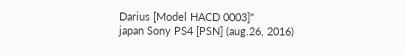Darius [Model HACD 0003]"
japan Sony PS4 [PSN] (aug.26, 2016)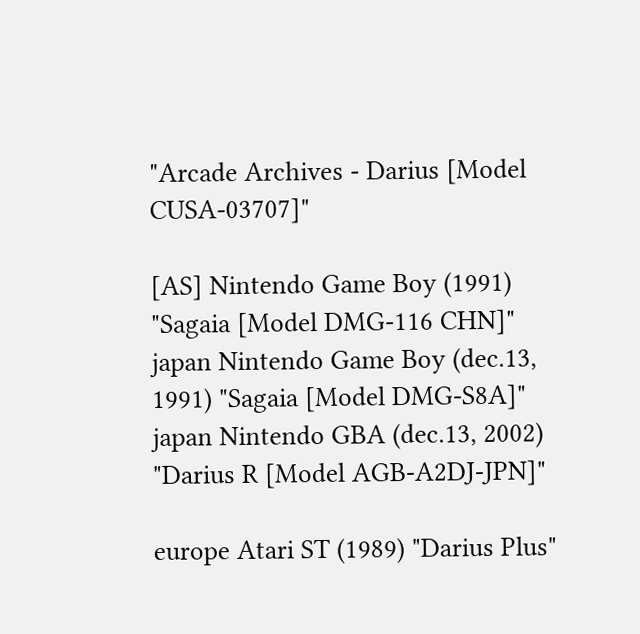"Arcade Archives - Darius [Model CUSA-03707]"

[AS] Nintendo Game Boy (1991) "Sagaia [Model DMG-116 CHN]"
japan Nintendo Game Boy (dec.13, 1991) "Sagaia [Model DMG-S8A]"
japan Nintendo GBA (dec.13, 2002) "Darius R [Model AGB-A2DJ-JPN]"

europe Atari ST (1989) "Darius Plus"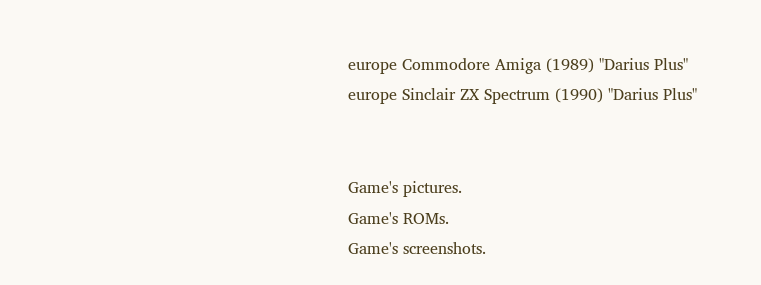europe Commodore Amiga (1989) "Darius Plus"
europe Sinclair ZX Spectrum (1990) "Darius Plus"


Game's pictures.
Game's ROMs.
Game's screenshots.